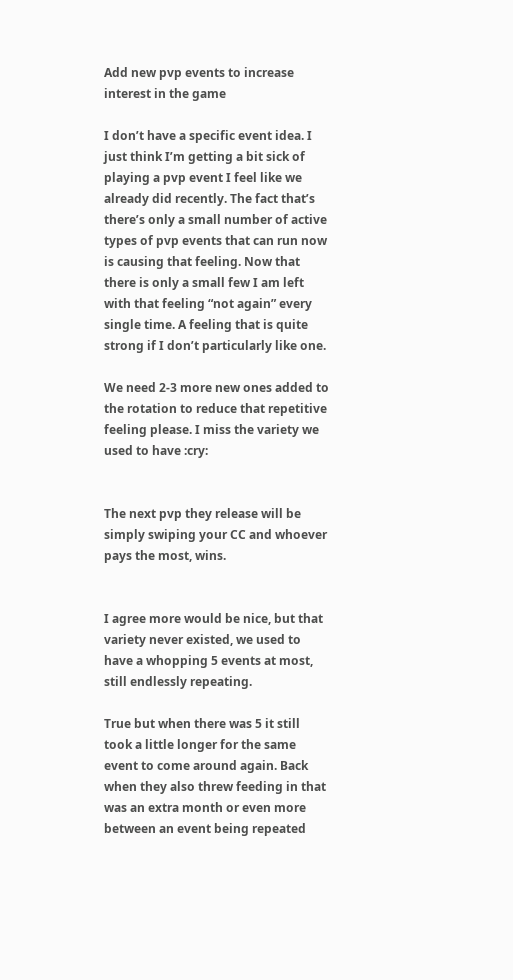Add new pvp events to increase interest in the game

I don’t have a specific event idea. I just think I’m getting a bit sick of playing a pvp event I feel like we already did recently. The fact that’s there’s only a small number of active types of pvp events that can run now is causing that feeling. Now that there is only a small few I am left with that feeling “not again” every single time. A feeling that is quite strong if I don’t particularly like one.

We need 2-3 more new ones added to the rotation to reduce that repetitive feeling please. I miss the variety we used to have :cry:


The next pvp they release will be simply swiping your CC and whoever pays the most, wins.


I agree more would be nice, but that variety never existed, we used to have a whopping 5 events at most, still endlessly repeating.

True but when there was 5 it still took a little longer for the same event to come around again. Back when they also threw feeding in that was an extra month or even more between an event being repeated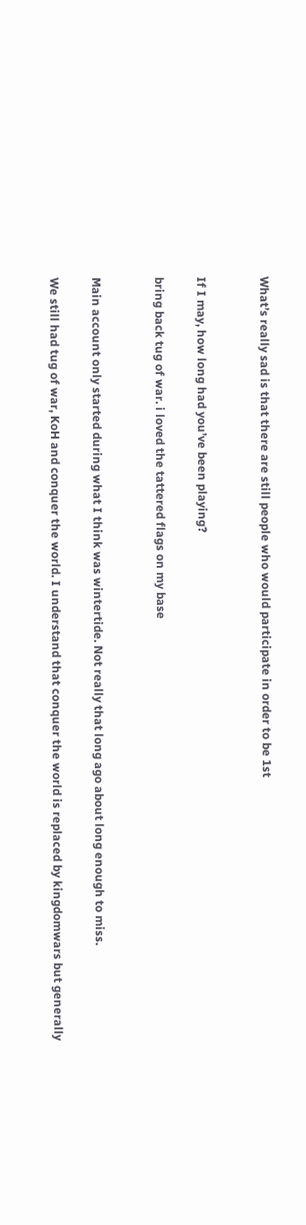What’s really sad is that there are still people who would participate in order to be 1st


If I may, how long had you’ve been playing?

bring back tug of war. i loved the tattered flags on my base


Main account only started during what I think was wintertide. Not really that long ago about long enough to miss.

We still had tug of war, KoH and conquer the world. I understand that conquer the world is replaced by kingdomwars but generally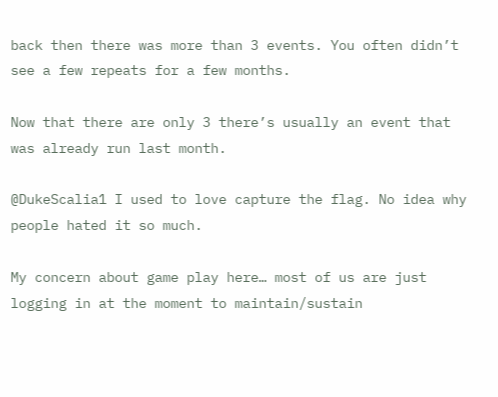back then there was more than 3 events. You often didn’t see a few repeats for a few months.

Now that there are only 3 there’s usually an event that was already run last month.

@DukeScalia1 I used to love capture the flag. No idea why people hated it so much.

My concern about game play here… most of us are just logging in at the moment to maintain/sustain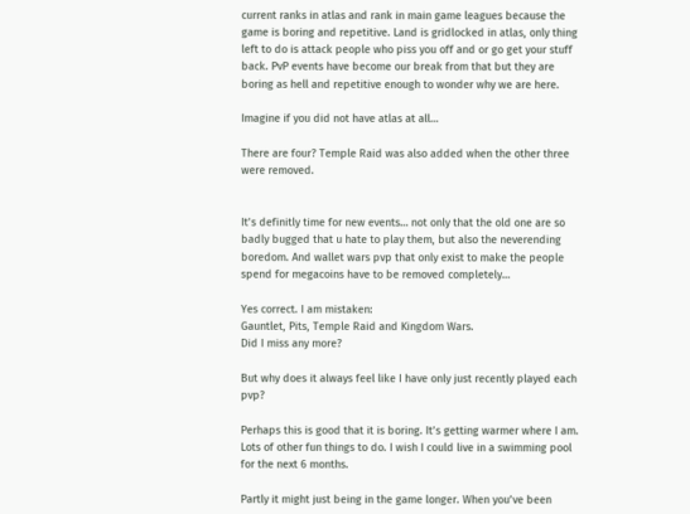current ranks in atlas and rank in main game leagues because the game is boring and repetitive. Land is gridlocked in atlas, only thing left to do is attack people who piss you off and or go get your stuff back. PvP events have become our break from that but they are boring as hell and repetitive enough to wonder why we are here.

Imagine if you did not have atlas at all…

There are four? Temple Raid was also added when the other three were removed.


It’s definitly time for new events… not only that the old one are so badly bugged that u hate to play them, but also the neverending boredom. And wallet wars pvp that only exist to make the people spend for megacoins have to be removed completely…

Yes correct. I am mistaken:
Gauntlet, Pits, Temple Raid and Kingdom Wars.
Did I miss any more?

But why does it always feel like I have only just recently played each pvp?

Perhaps this is good that it is boring. It’s getting warmer where I am. Lots of other fun things to do. I wish I could live in a swimming pool for the next 6 months.

Partly it might just being in the game longer. When you’ve been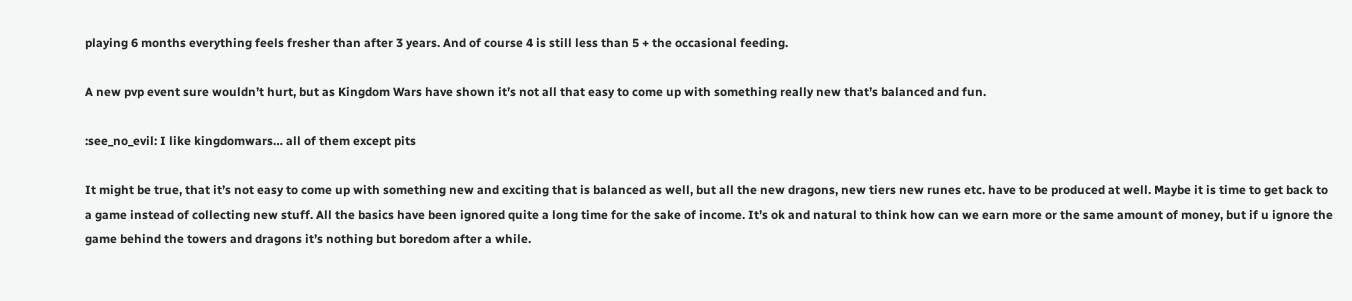playing 6 months everything feels fresher than after 3 years. And of course 4 is still less than 5 + the occasional feeding.

A new pvp event sure wouldn’t hurt, but as Kingdom Wars have shown it’s not all that easy to come up with something really new that’s balanced and fun.

:see_no_evil: I like kingdomwars… all of them except pits

It might be true, that it’s not easy to come up with something new and exciting that is balanced as well, but all the new dragons, new tiers new runes etc. have to be produced at well. Maybe it is time to get back to a game instead of collecting new stuff. All the basics have been ignored quite a long time for the sake of income. It’s ok and natural to think how can we earn more or the same amount of money, but if u ignore the game behind the towers and dragons it’s nothing but boredom after a while.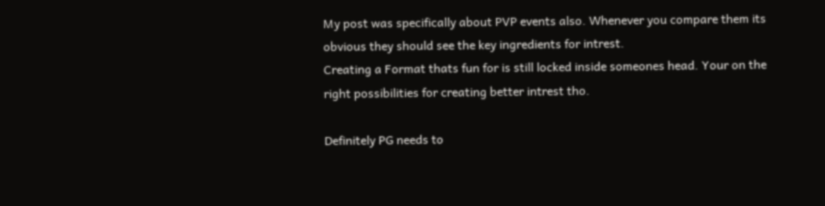My post was specifically about PVP events also. Whenever you compare them its obvious they should see the key ingredients for intrest.
Creating a Format thats fun for is still locked inside someones head. Your on the right possibilities for creating better intrest tho.

Definitely PG needs to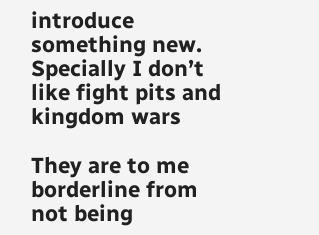introduce something new. Specially I don’t like fight pits and kingdom wars

They are to me borderline from not being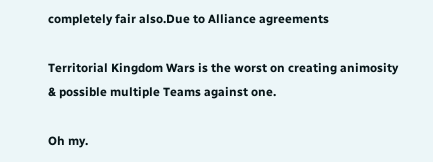completely fair also.Due to Alliance agreements

Territorial Kingdom Wars is the worst on creating animosity & possible multiple Teams against one.

Oh my.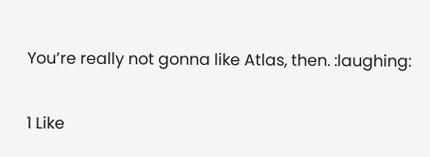You’re really not gonna like Atlas, then. :laughing:

1 Like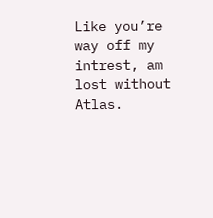Like you’re way off my intrest, am lost without Atlas.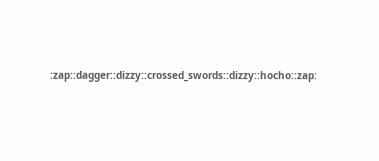:zap::dagger::dizzy::crossed_swords::dizzy::hocho::zap: